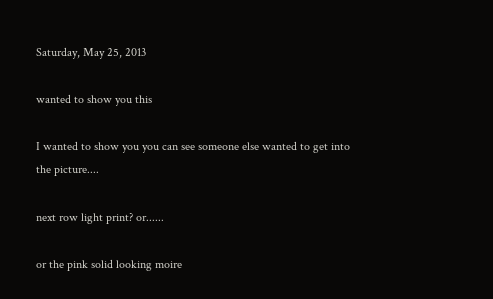Saturday, May 25, 2013

wanted to show you this

I wanted to show you you can see someone else wanted to get into the picture....

next row light print? or......

or the pink solid looking moire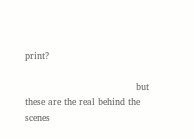print?

                                     but these are the real behind the scenes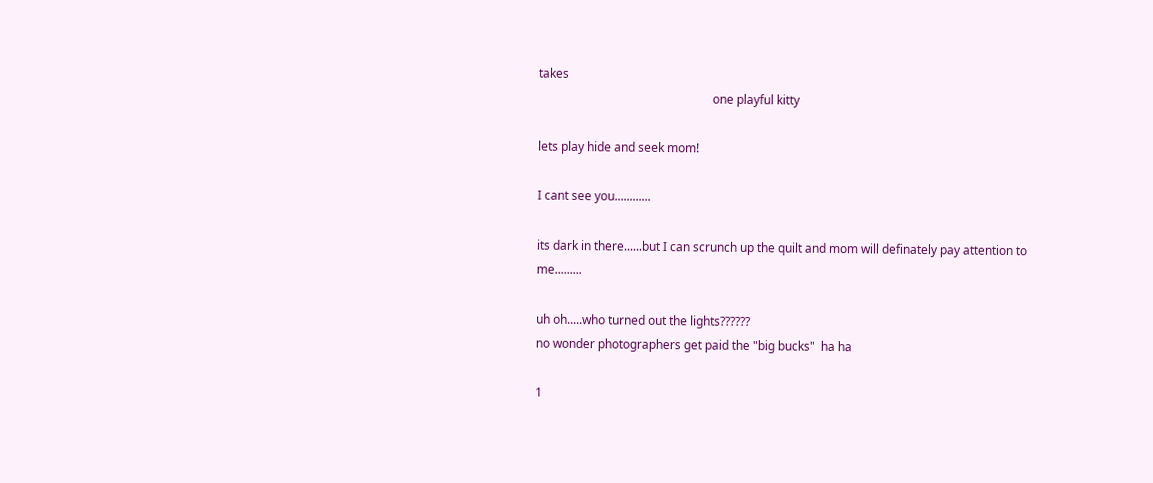takes
                                                          one playful kitty

lets play hide and seek mom!

I cant see you............

its dark in there......but I can scrunch up the quilt and mom will definately pay attention to me.........

uh oh.....who turned out the lights??????
no wonder photographers get paid the "big bucks"  ha ha

1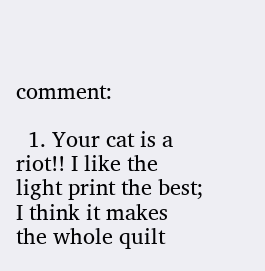comment:

  1. Your cat is a riot!! I like the light print the best; I think it makes the whole quilt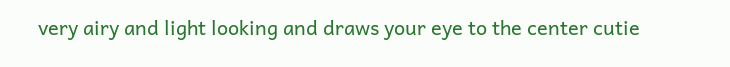very airy and light looking and draws your eye to the center cutie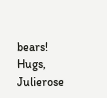bears! Hugs, Julierose